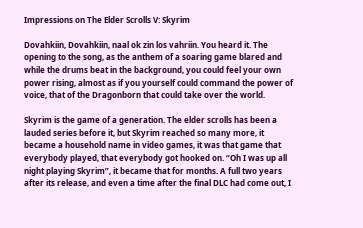Impressions on The Elder Scrolls V: Skyrim

Dovahkiin, Dovahkiin, naal ok zin los vahriin. You heard it. The opening to the song, as the anthem of a soaring game blared and while the drums beat in the background, you could feel your own power rising, almost as if you yourself could command the power of voice, that of the Dragonborn that could take over the world.

Skyrim is the game of a generation. The elder scrolls has been a lauded series before it, but Skyrim reached so many more, it became a household name in video games, it was that game that everybody played, that everybody got hooked on. “Oh I was up all night playing Skyrim”, it became that for months. A full two years after its release, and even a time after the final DLC had come out, I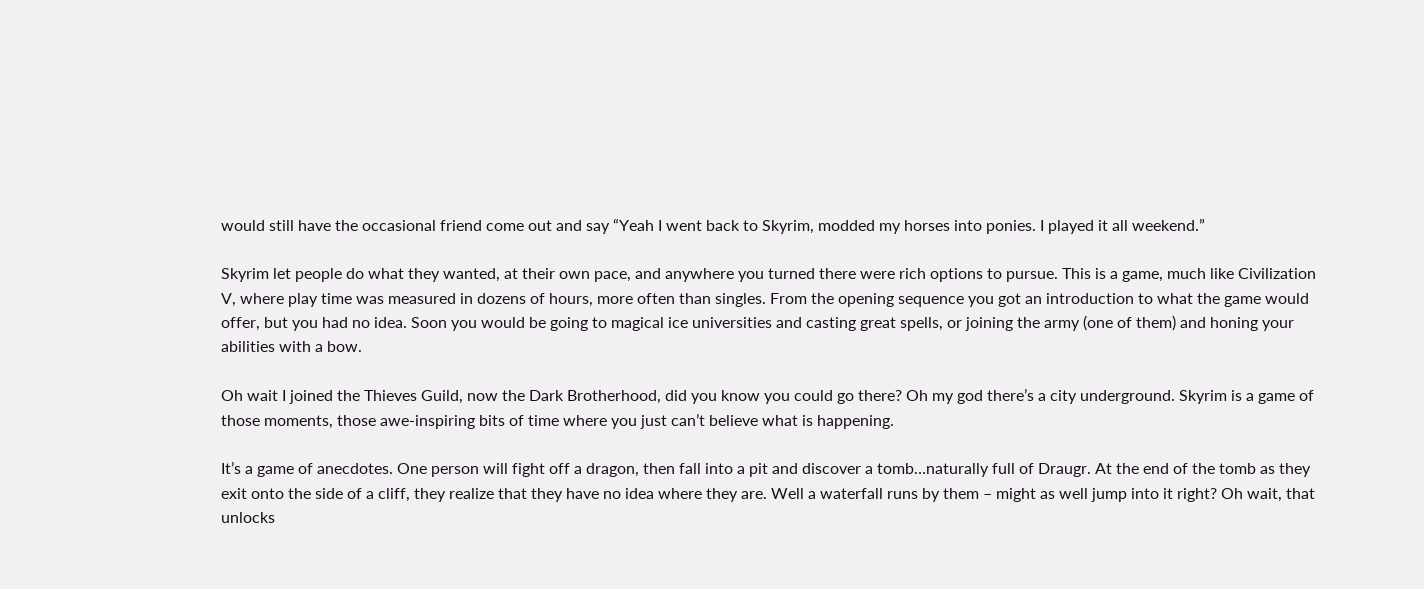would still have the occasional friend come out and say “Yeah I went back to Skyrim, modded my horses into ponies. I played it all weekend.”

Skyrim let people do what they wanted, at their own pace, and anywhere you turned there were rich options to pursue. This is a game, much like Civilization V, where play time was measured in dozens of hours, more often than singles. From the opening sequence you got an introduction to what the game would offer, but you had no idea. Soon you would be going to magical ice universities and casting great spells, or joining the army (one of them) and honing your abilities with a bow.

Oh wait I joined the Thieves Guild, now the Dark Brotherhood, did you know you could go there? Oh my god there’s a city underground. Skyrim is a game of those moments, those awe-inspiring bits of time where you just can’t believe what is happening.

It’s a game of anecdotes. One person will fight off a dragon, then fall into a pit and discover a tomb…naturally full of Draugr. At the end of the tomb as they exit onto the side of a cliff, they realize that they have no idea where they are. Well a waterfall runs by them – might as well jump into it right? Oh wait, that unlocks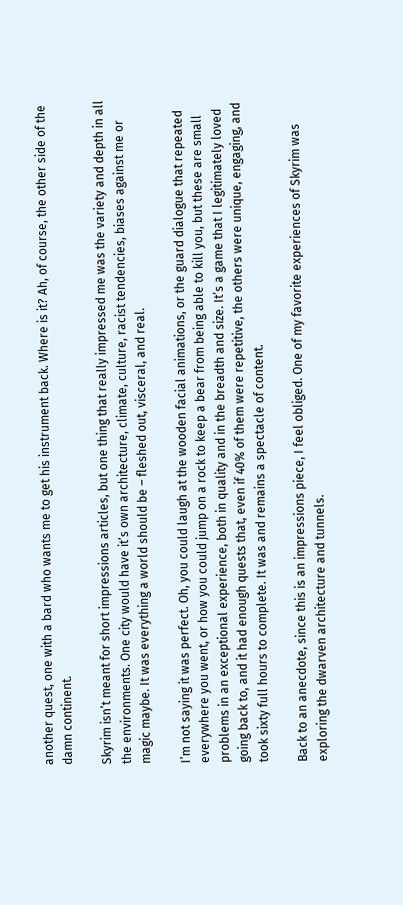another quest, one with a bard who wants me to get his instrument back. Where is it? Ah, of course, the other side of the damn continent.

Skyrim isn’t meant for short impressions articles, but one thing that really impressed me was the variety and depth in all the environments. One city would have it’s own architecture, climate, culture, racist tendencies, biases against me or magic maybe. It was everything a world should be – fleshed out, visceral, and real.

I’m not saying it was perfect. Oh, you could laugh at the wooden facial animations, or the guard dialogue that repeated everywhere you went, or how you could jump on a rock to keep a bear from being able to kill you, but these are small problems in an exceptional experience, both in quality and in the breadth and size. It’s a game that I legitimately loved going back to, and it had enough quests that, even if 40% of them were repetitive, the others were unique, engaging, and took sixty full hours to complete. It was and remains a spectacle of content.

Back to an anecdote, since this is an impressions piece, I feel obliged. One of my favorite experiences of Skyrim was exploring the dwarven architecture and tunnels.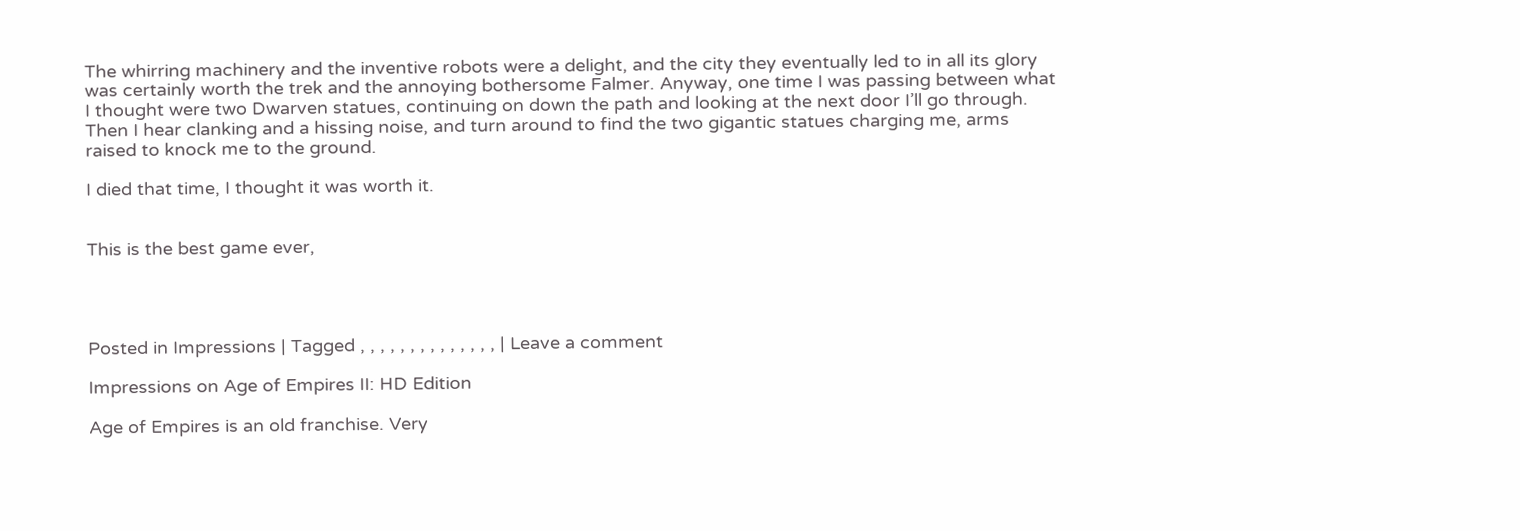The whirring machinery and the inventive robots were a delight, and the city they eventually led to in all its glory was certainly worth the trek and the annoying bothersome Falmer. Anyway, one time I was passing between what I thought were two Dwarven statues, continuing on down the path and looking at the next door I’ll go through. Then I hear clanking and a hissing noise, and turn around to find the two gigantic statues charging me, arms raised to knock me to the ground.

I died that time, I thought it was worth it.


This is the best game ever,




Posted in Impressions | Tagged , , , , , , , , , , , , , , | Leave a comment

Impressions on Age of Empires II: HD Edition

Age of Empires is an old franchise. Very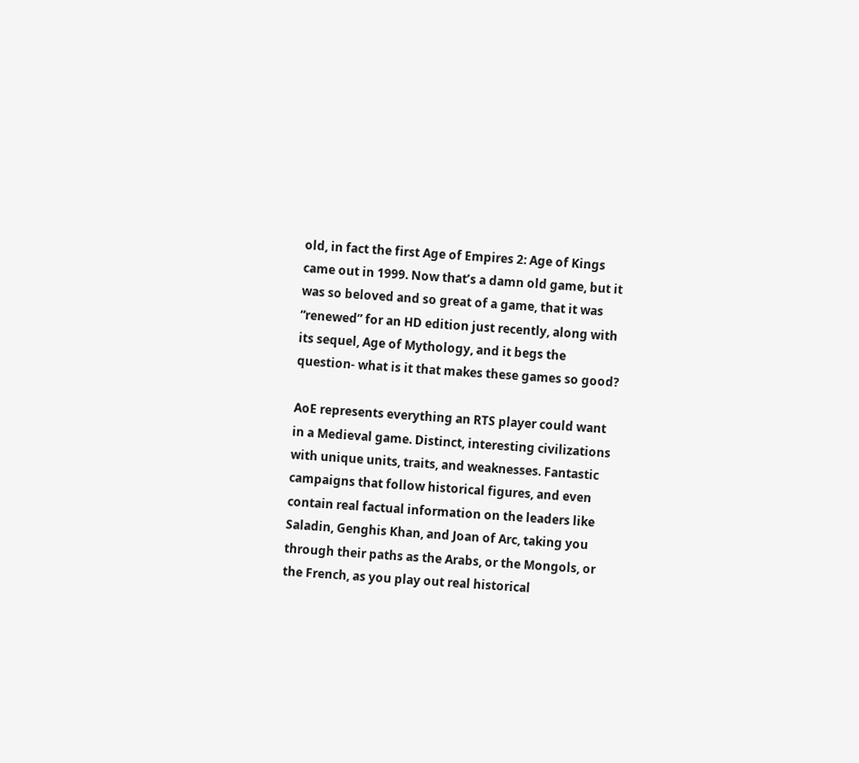old, in fact the first Age of Empires 2: Age of Kings came out in 1999. Now that’s a damn old game, but it was so beloved and so great of a game, that it was “renewed” for an HD edition just recently, along with its sequel, Age of Mythology, and it begs the question- what is it that makes these games so good?

AoE represents everything an RTS player could want in a Medieval game. Distinct, interesting civilizations with unique units, traits, and weaknesses. Fantastic campaigns that follow historical figures, and even contain real factual information on the leaders like Saladin, Genghis Khan, and Joan of Arc, taking you through their paths as the Arabs, or the Mongols, or the French, as you play out real historical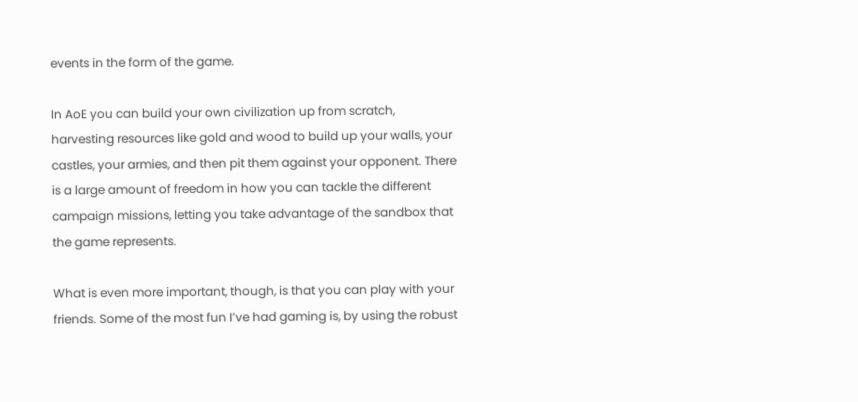events in the form of the game.

In AoE you can build your own civilization up from scratch, harvesting resources like gold and wood to build up your walls, your castles, your armies, and then pit them against your opponent. There is a large amount of freedom in how you can tackle the different campaign missions, letting you take advantage of the sandbox that the game represents.

What is even more important, though, is that you can play with your friends. Some of the most fun I’ve had gaming is, by using the robust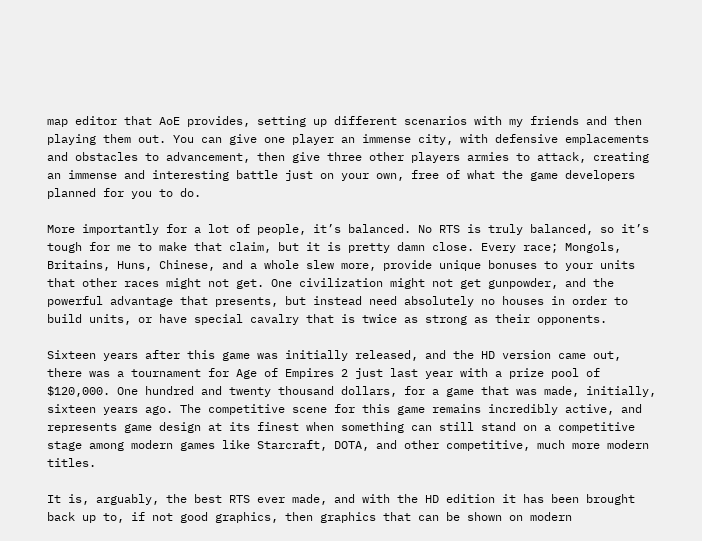map editor that AoE provides, setting up different scenarios with my friends and then playing them out. You can give one player an immense city, with defensive emplacements and obstacles to advancement, then give three other players armies to attack, creating an immense and interesting battle just on your own, free of what the game developers planned for you to do.

More importantly for a lot of people, it’s balanced. No RTS is truly balanced, so it’s tough for me to make that claim, but it is pretty damn close. Every race; Mongols, Britains, Huns, Chinese, and a whole slew more, provide unique bonuses to your units that other races might not get. One civilization might not get gunpowder, and the powerful advantage that presents, but instead need absolutely no houses in order to build units, or have special cavalry that is twice as strong as their opponents.

Sixteen years after this game was initially released, and the HD version came out, there was a tournament for Age of Empires 2 just last year with a prize pool of $120,000. One hundred and twenty thousand dollars, for a game that was made, initially, sixteen years ago. The competitive scene for this game remains incredibly active, and represents game design at its finest when something can still stand on a competitive stage among modern games like Starcraft, DOTA, and other competitive, much more modern titles.

It is, arguably, the best RTS ever made, and with the HD edition it has been brought back up to, if not good graphics, then graphics that can be shown on modern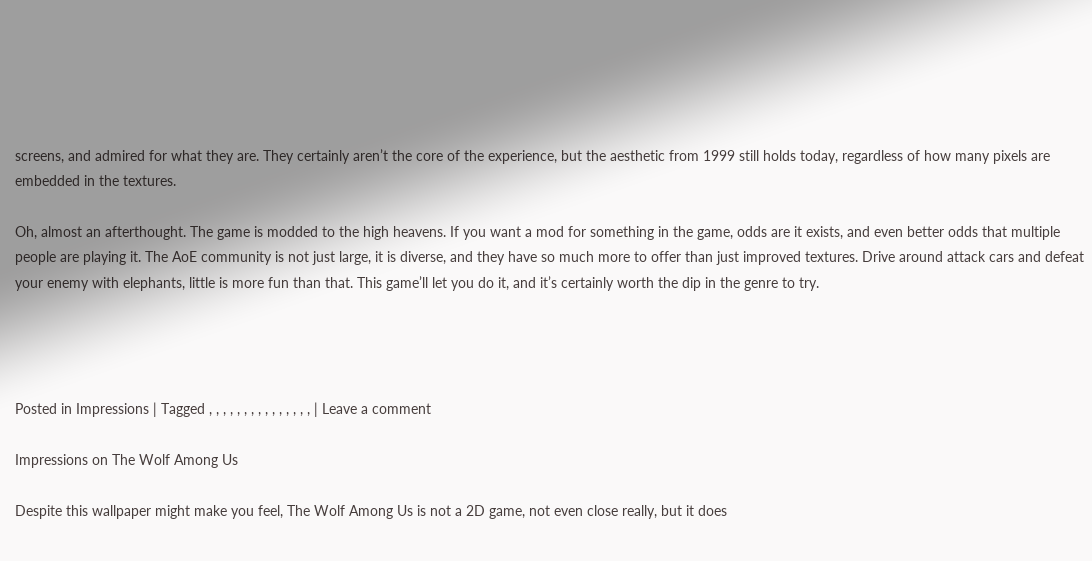screens, and admired for what they are. They certainly aren’t the core of the experience, but the aesthetic from 1999 still holds today, regardless of how many pixels are embedded in the textures.

Oh, almost an afterthought. The game is modded to the high heavens. If you want a mod for something in the game, odds are it exists, and even better odds that multiple people are playing it. The AoE community is not just large, it is diverse, and they have so much more to offer than just improved textures. Drive around attack cars and defeat your enemy with elephants, little is more fun than that. This game’ll let you do it, and it’s certainly worth the dip in the genre to try.




Posted in Impressions | Tagged , , , , , , , , , , , , , , , | Leave a comment

Impressions on The Wolf Among Us

Despite this wallpaper might make you feel, The Wolf Among Us is not a 2D game, not even close really, but it does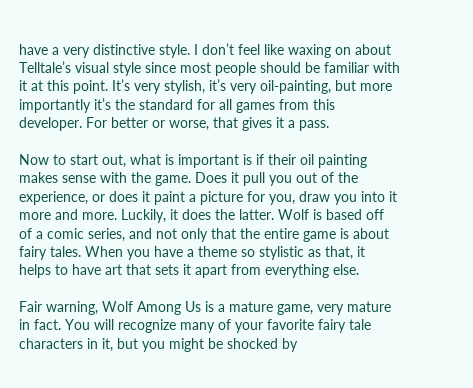have a very distinctive style. I don’t feel like waxing on about Telltale’s visual style since most people should be familiar with it at this point. It’s very stylish, it’s very oil-painting, but more importantly it’s the standard for all games from this developer. For better or worse, that gives it a pass.

Now to start out, what is important is if their oil painting makes sense with the game. Does it pull you out of the experience, or does it paint a picture for you, draw you into it more and more. Luckily, it does the latter. Wolf is based off of a comic series, and not only that the entire game is about fairy tales. When you have a theme so stylistic as that, it helps to have art that sets it apart from everything else.

Fair warning, Wolf Among Us is a mature game, very mature in fact. You will recognize many of your favorite fairy tale characters in it, but you might be shocked by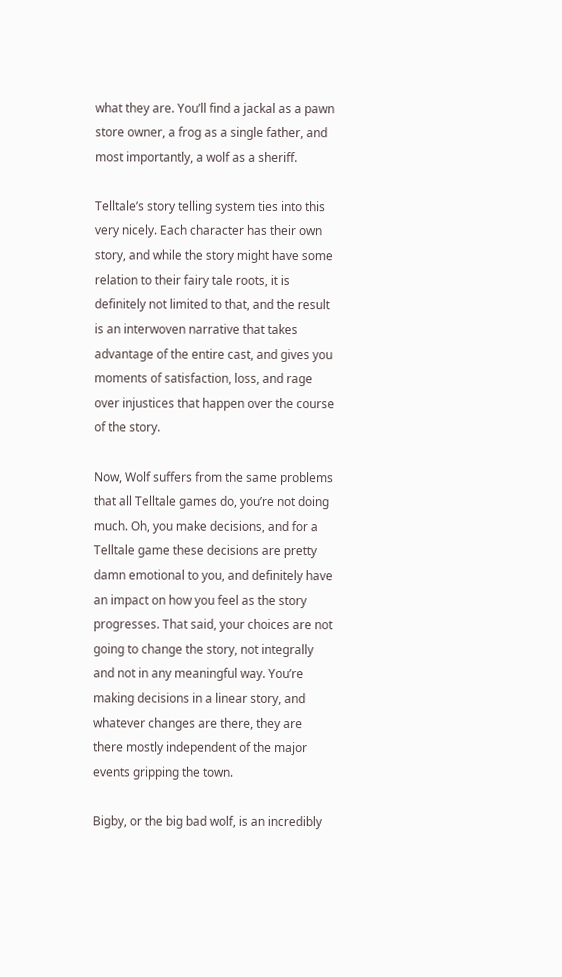what they are. You’ll find a jackal as a pawn store owner, a frog as a single father, and most importantly, a wolf as a sheriff.

Telltale’s story telling system ties into this very nicely. Each character has their own story, and while the story might have some relation to their fairy tale roots, it is definitely not limited to that, and the result is an interwoven narrative that takes advantage of the entire cast, and gives you moments of satisfaction, loss, and rage over injustices that happen over the course of the story.

Now, Wolf suffers from the same problems that all Telltale games do, you’re not doing much. Oh, you make decisions, and for a Telltale game these decisions are pretty damn emotional to you, and definitely have an impact on how you feel as the story progresses. That said, your choices are not going to change the story, not integrally and not in any meaningful way. You’re making decisions in a linear story, and whatever changes are there, they are there mostly independent of the major events gripping the town.

Bigby, or the big bad wolf, is an incredibly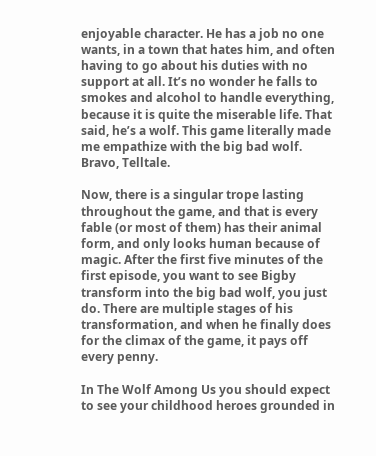enjoyable character. He has a job no one wants, in a town that hates him, and often having to go about his duties with no support at all. It’s no wonder he falls to smokes and alcohol to handle everything, because it is quite the miserable life. That said, he’s a wolf. This game literally made me empathize with the big bad wolf. Bravo, Telltale.

Now, there is a singular trope lasting throughout the game, and that is every fable (or most of them) has their animal form, and only looks human because of magic. After the first five minutes of the first episode, you want to see Bigby transform into the big bad wolf, you just do. There are multiple stages of his transformation, and when he finally does for the climax of the game, it pays off every penny.

In The Wolf Among Us you should expect to see your childhood heroes grounded in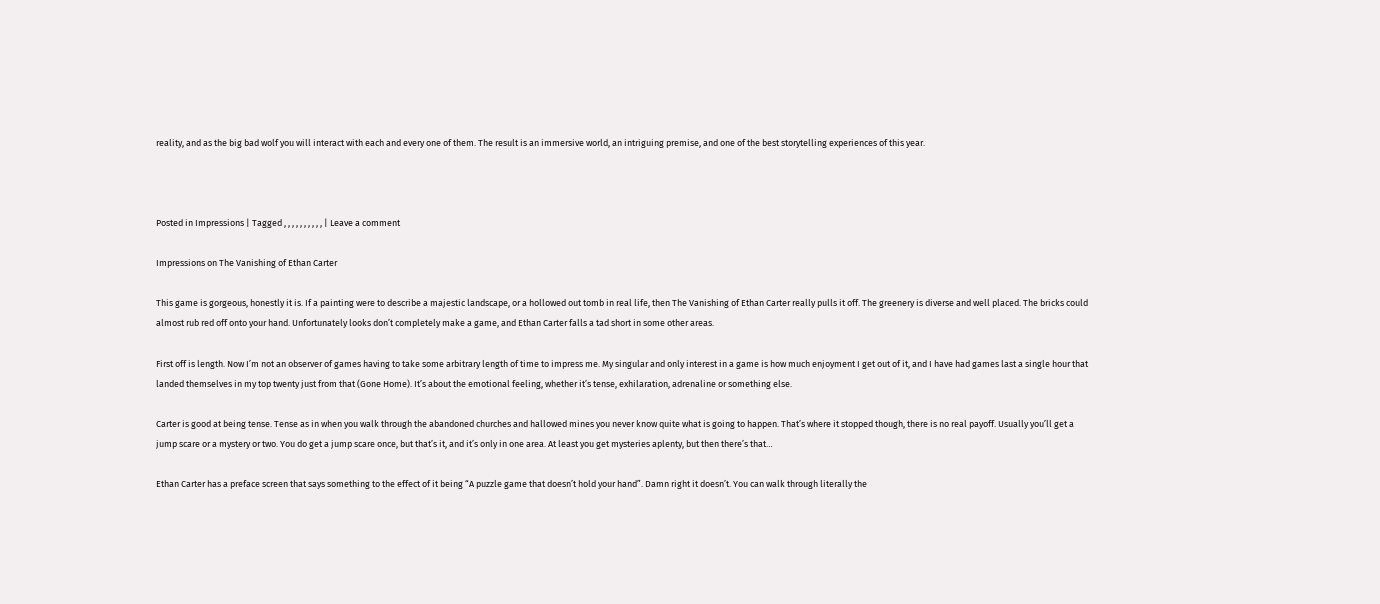reality, and as the big bad wolf you will interact with each and every one of them. The result is an immersive world, an intriguing premise, and one of the best storytelling experiences of this year.



Posted in Impressions | Tagged , , , , , , , , , , | Leave a comment

Impressions on The Vanishing of Ethan Carter

This game is gorgeous, honestly it is. If a painting were to describe a majestic landscape, or a hollowed out tomb in real life, then The Vanishing of Ethan Carter really pulls it off. The greenery is diverse and well placed. The bricks could almost rub red off onto your hand. Unfortunately looks don’t completely make a game, and Ethan Carter falls a tad short in some other areas.

First off is length. Now I’m not an observer of games having to take some arbitrary length of time to impress me. My singular and only interest in a game is how much enjoyment I get out of it, and I have had games last a single hour that landed themselves in my top twenty just from that (Gone Home). It’s about the emotional feeling, whether it’s tense, exhilaration, adrenaline or something else.

Carter is good at being tense. Tense as in when you walk through the abandoned churches and hallowed mines you never know quite what is going to happen. That’s where it stopped though, there is no real payoff. Usually you’ll get a jump scare or a mystery or two. You do get a jump scare once, but that’s it, and it’s only in one area. At least you get mysteries aplenty, but then there’s that…

Ethan Carter has a preface screen that says something to the effect of it being “A puzzle game that doesn’t hold your hand”. Damn right it doesn’t. You can walk through literally the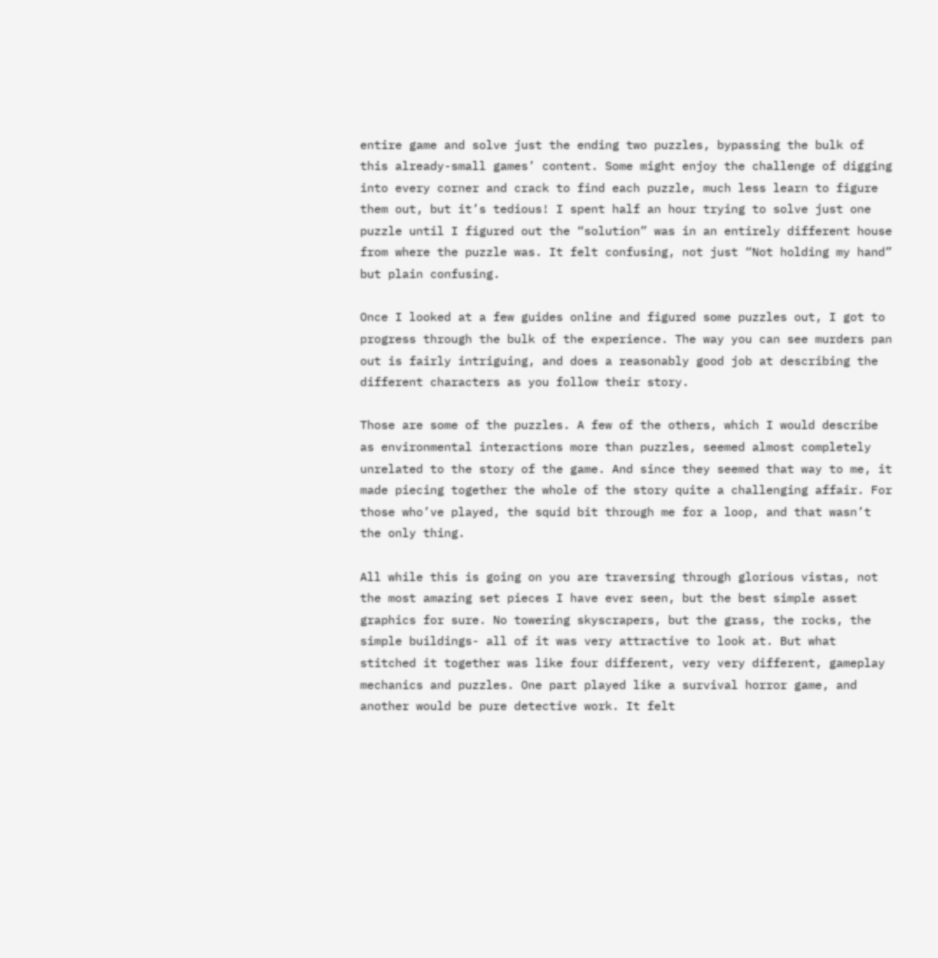entire game and solve just the ending two puzzles, bypassing the bulk of this already-small games’ content. Some might enjoy the challenge of digging into every corner and crack to find each puzzle, much less learn to figure them out, but it’s tedious! I spent half an hour trying to solve just one puzzle until I figured out the “solution” was in an entirely different house from where the puzzle was. It felt confusing, not just “Not holding my hand” but plain confusing.

Once I looked at a few guides online and figured some puzzles out, I got to progress through the bulk of the experience. The way you can see murders pan out is fairly intriguing, and does a reasonably good job at describing the different characters as you follow their story.

Those are some of the puzzles. A few of the others, which I would describe as environmental interactions more than puzzles, seemed almost completely unrelated to the story of the game. And since they seemed that way to me, it made piecing together the whole of the story quite a challenging affair. For those who’ve played, the squid bit through me for a loop, and that wasn’t the only thing.

All while this is going on you are traversing through glorious vistas, not the most amazing set pieces I have ever seen, but the best simple asset graphics for sure. No towering skyscrapers, but the grass, the rocks, the simple buildings- all of it was very attractive to look at. But what stitched it together was like four different, very very different, gameplay mechanics and puzzles. One part played like a survival horror game, and another would be pure detective work. It felt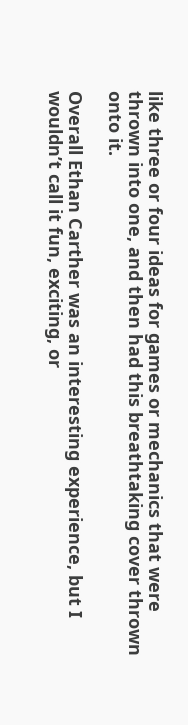like three or four ideas for games or mechanics that were thrown into one, and then had this breathtaking cover thrown onto it.

Overall Ethan Carther was an interesting experience, but I wouldn’t call it fun, exciting, or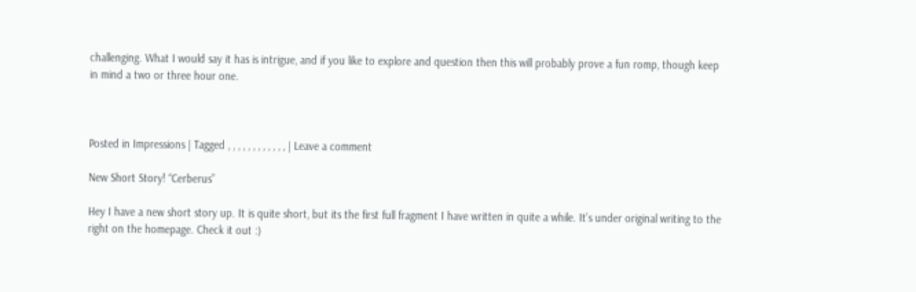challenging. What I would say it has is intrigue, and if you like to explore and question then this will probably prove a fun romp, though keep in mind a two or three hour one.



Posted in Impressions | Tagged , , , , , , , , , , , , | Leave a comment

New Short Story! “Cerberus”

Hey I have a new short story up. It is quite short, but its the first full fragment I have written in quite a while. It’s under original writing to the right on the homepage. Check it out :)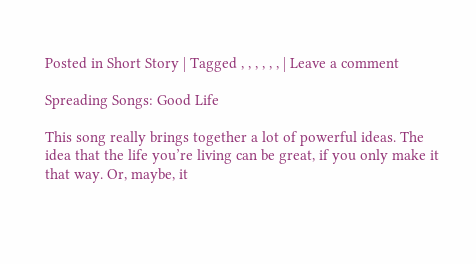Posted in Short Story | Tagged , , , , , , | Leave a comment

Spreading Songs: Good Life

This song really brings together a lot of powerful ideas. The idea that the life you’re living can be great, if you only make it that way. Or, maybe, it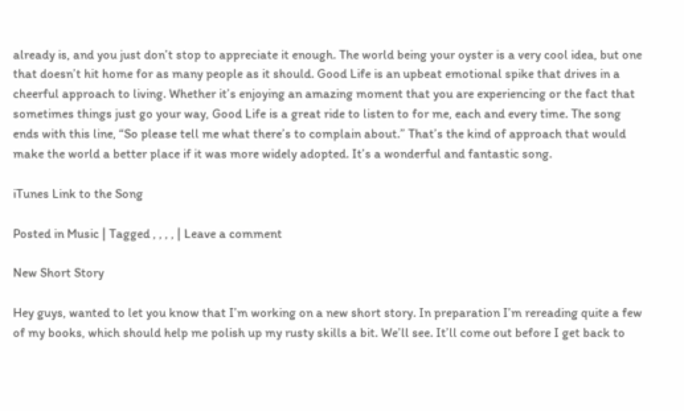already is, and you just don’t stop to appreciate it enough. The world being your oyster is a very cool idea, but one that doesn’t hit home for as many people as it should. Good Life is an upbeat emotional spike that drives in a cheerful approach to living. Whether it’s enjoying an amazing moment that you are experiencing or the fact that sometimes things just go your way, Good Life is a great ride to listen to for me, each and every time. The song ends with this line, “So please tell me what there’s to complain about.” That’s the kind of approach that would make the world a better place if it was more widely adopted. It’s a wonderful and fantastic song.

iTunes Link to the Song

Posted in Music | Tagged , , , , | Leave a comment

New Short Story

Hey guys, wanted to let you know that I’m working on a new short story. In preparation I’m rereading quite a few of my books, which should help me polish up my rusty skills a bit. We’ll see. It’ll come out before I get back to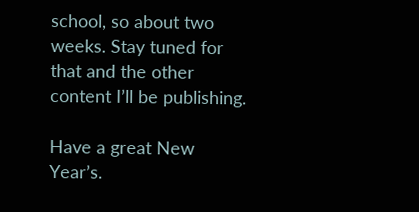school, so about two weeks. Stay tuned for that and the other content I’ll be publishing.

Have a great New Year’s.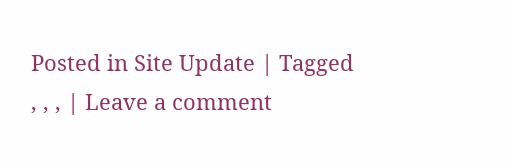Posted in Site Update | Tagged , , , | Leave a comment